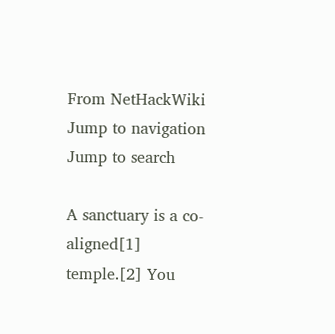From NetHackWiki
Jump to navigation Jump to search

A sanctuary is a co-aligned[1] temple.[2] You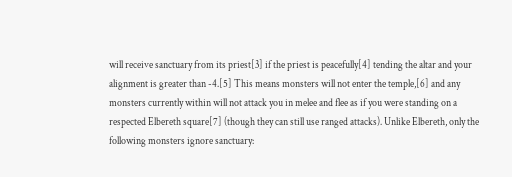will receive sanctuary from its priest[3] if the priest is peacefully[4] tending the altar and your alignment is greater than -4.[5] This means monsters will not enter the temple,[6] and any monsters currently within will not attack you in melee and flee as if you were standing on a respected Elbereth square[7] (though they can still use ranged attacks). Unlike Elbereth, only the following monsters ignore sanctuary: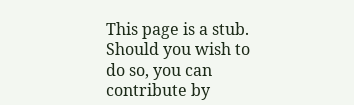This page is a stub. Should you wish to do so, you can contribute by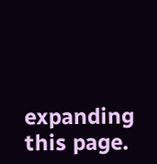expanding this page.